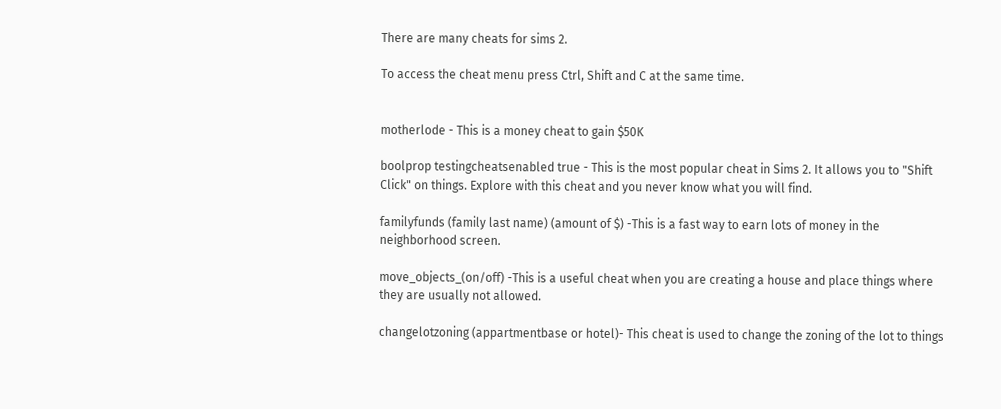There are many cheats for sims 2.

To access the cheat menu press Ctrl, Shift and C at the same time.


motherlode - This is a money cheat to gain $50K

boolprop testingcheatsenabled true - This is the most popular cheat in Sims 2. It allows you to "Shift Click" on things. Explore with this cheat and you never know what you will find.

familyfunds (family last name) (amount of $) -This is a fast way to earn lots of money in the neighborhood screen.

move_objects_(on/off) -This is a useful cheat when you are creating a house and place things where they are usually not allowed.

changelotzoning (appartmentbase or hotel)- This cheat is used to change the zoning of the lot to things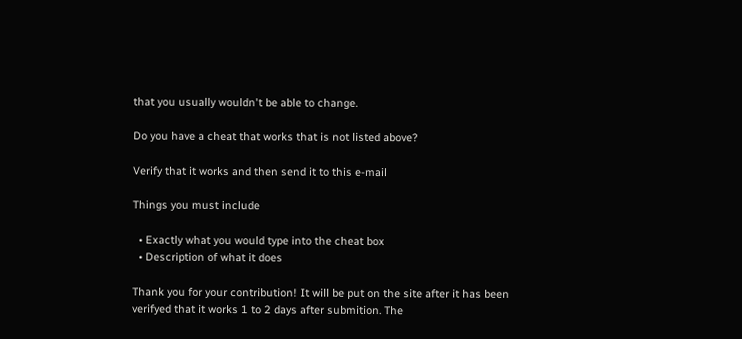that you usually wouldn't be able to change.

Do you have a cheat that works that is not listed above?

Verify that it works and then send it to this e-mail

Things you must include

  • Exactly what you would type into the cheat box
  • Description of what it does

Thank you for your contribution! It will be put on the site after it has been verifyed that it works 1 to 2 days after submition. The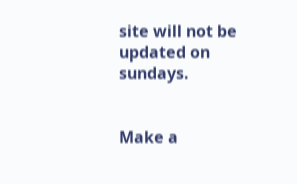site will not be updated on sundays.


Make a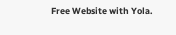Free Website with Yola.